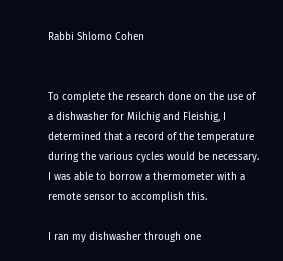Rabbi Shlomo Cohen


To complete the research done on the use of a dishwasher for Milchig and Fleishig, I determined that a record of the temperature during the various cycles would be necessary. I was able to borrow a thermometer with a remote sensor to accomplish this.

I ran my dishwasher through one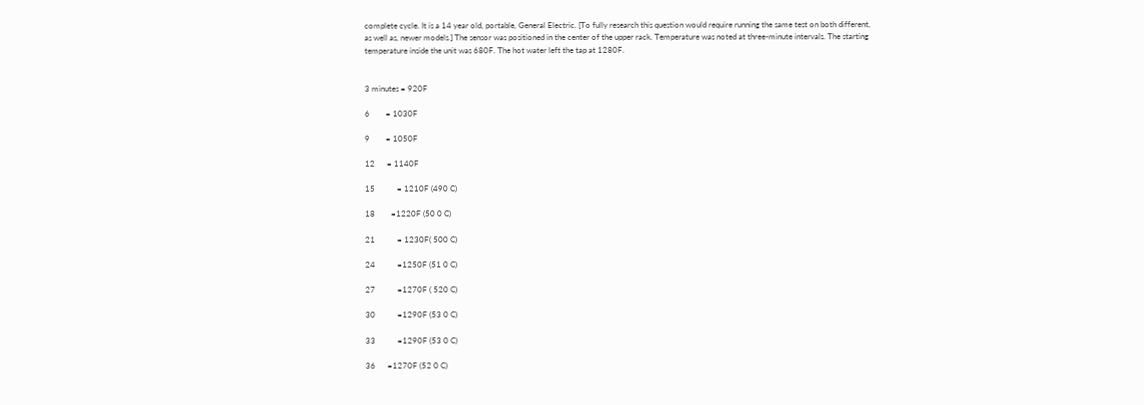complete cycle. It is a 14 year old, portable, General Electric. [To fully research this question would require running the same test on both different, as well as, newer models.] The sensor was positioned in the center of the upper rack. Temperature was noted at three-minute intervals. The starting temperature inside the unit was 680F. The hot water left the tap at 1280F.


3 minutes = 920F

6        = 1030F

9        = 1050F

12      = 1140F

15           = 1210F (490 C)

18        =1220F (50 0 C)

21           = 1230F( 500 C)

24           =1250F (51 0 C)

27           =1270F ( 520 C)

30           =1290F (53 0 C)

33           =1290F (53 0 C)

36      =1270F (52 0 C)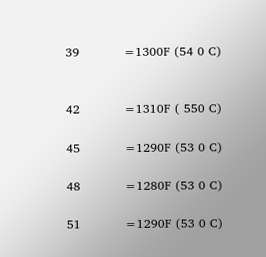39           =1300F (54 0 C)


42           =1310F ( 550 C)

45           =1290F (53 0 C)

48           =1280F (53 0 C)

51           =1290F (53 0 C)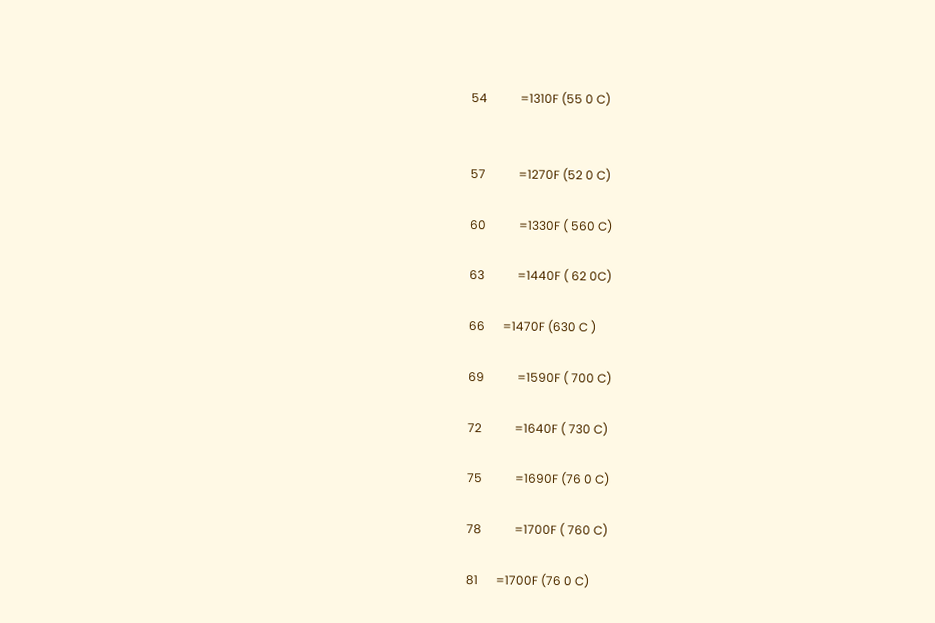54           =1310F (55 0 C)


57           =1270F (52 0 C)

60           =1330F ( 560 C)

63           =1440F ( 62 0C)

66      =1470F (630 C )

69           =1590F ( 700 C)

72           =1640F ( 730 C)

75           =1690F (76 0 C)

78           =1700F ( 760 C)

81      =1700F (76 0 C)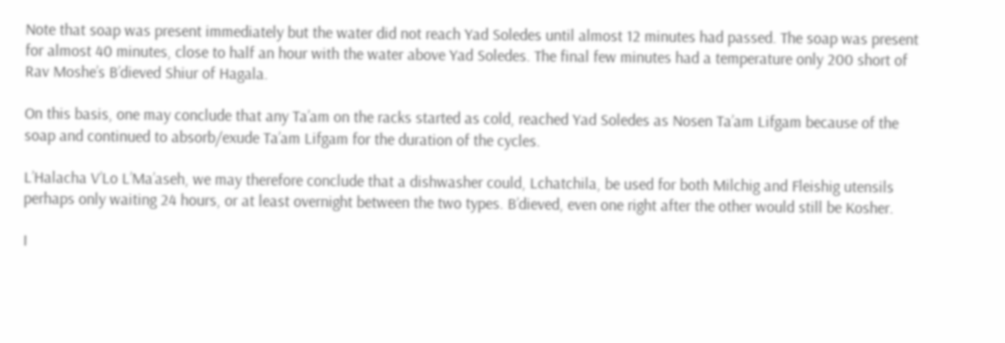Note that soap was present immediately but the water did not reach Yad Soledes until almost 12 minutes had passed. The soap was present for almost 40 minutes, close to half an hour with the water above Yad Soledes. The final few minutes had a temperature only 200 short of Rav Moshe’s B’dieved Shiur of Hagala.

On this basis, one may conclude that any Ta’am on the racks started as cold, reached Yad Soledes as Nosen Ta’am Lifgam because of the soap and continued to absorb/exude Ta’am Lifgam for the duration of the cycles.

L’Halacha V’Lo L’Ma’aseh, we may therefore conclude that a dishwasher could, Lchatchila, be used for both Milchig and Fleishig utensils perhaps only waiting 24 hours, or at least overnight between the two types. B’dieved, even one right after the other would still be Kosher.

I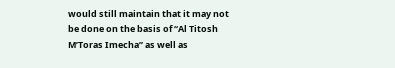would still maintain that it may not be done on the basis of “Al Titosh M’Toras Imecha” as well as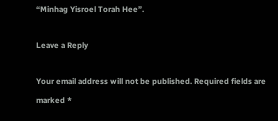“Minhag Yisroel Torah Hee”.

Leave a Reply

Your email address will not be published. Required fields are marked *